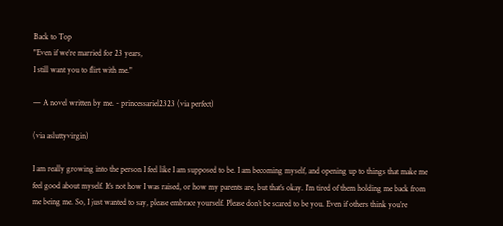Back to Top
"Even if we’re married for 23 years,
I still want you to flirt with me."

— A novel written by me. - princessariel2323 (via perfect)

(via asluttyvirgin)

I am really growing into the person I feel like I am supposed to be. I am becoming myself, and opening up to things that make me feel good about myself. It’s not how I was raised, or how my parents are, but that’s okay. I’m tired of them holding me back from me being me. So, I just wanted to say, please embrace yourself. Please don’t be scared to be you. Even if others think you’re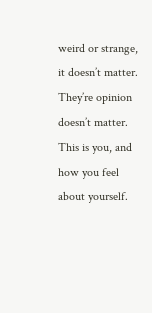weird or strange, it doesn’t matter. They’re opinion doesn’t matter. This is you, and how you feel about yourself.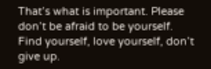That’s what is important. Please don’t be afraid to be yourself. Find yourself, love yourself, don’t give up.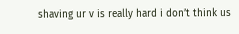shaving ur v is really hard i don’t think us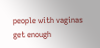people with vaginas get enough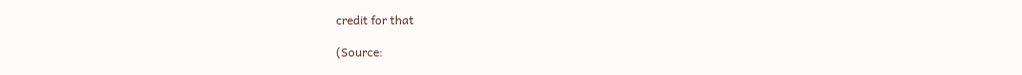credit for that

(Source: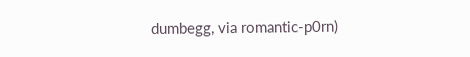dumbegg, via romantic-p0rn)